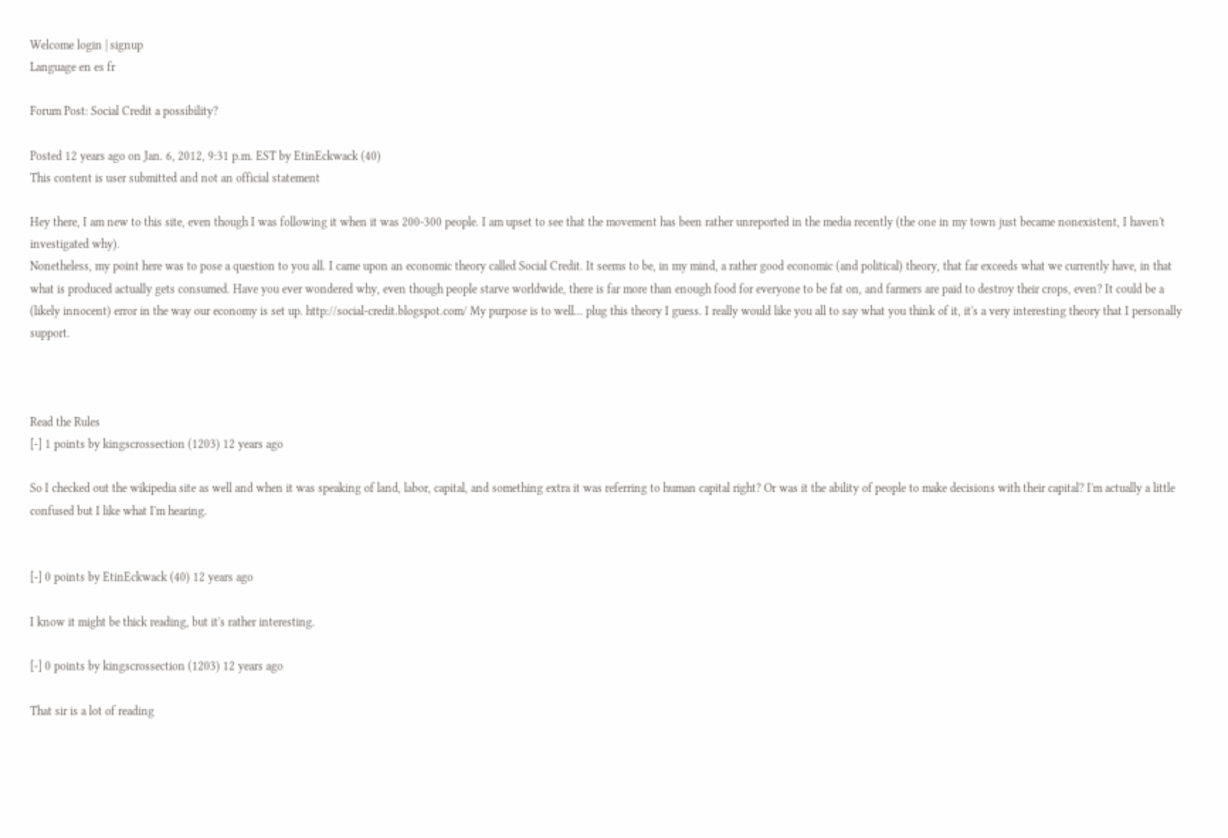Welcome login | signup
Language en es fr

Forum Post: Social Credit a possibility?

Posted 12 years ago on Jan. 6, 2012, 9:31 p.m. EST by EtinEckwack (40)
This content is user submitted and not an official statement

Hey there, I am new to this site, even though I was following it when it was 200-300 people. I am upset to see that the movement has been rather unreported in the media recently (the one in my town just became nonexistent, I haven't investigated why).
Nonetheless, my point here was to pose a question to you all. I came upon an economic theory called Social Credit. It seems to be, in my mind, a rather good economic (and political) theory, that far exceeds what we currently have, in that what is produced actually gets consumed. Have you ever wondered why, even though people starve worldwide, there is far more than enough food for everyone to be fat on, and farmers are paid to destroy their crops, even? It could be a (likely innocent) error in the way our economy is set up. http://social-credit.blogspot.com/ My purpose is to well... plug this theory I guess. I really would like you all to say what you think of it, it's a very interesting theory that I personally support.



Read the Rules
[-] 1 points by kingscrossection (1203) 12 years ago

So I checked out the wikipedia site as well and when it was speaking of land, labor, capital, and something extra it was referring to human capital right? Or was it the ability of people to make decisions with their capital? I'm actually a little confused but I like what I'm hearing.


[-] 0 points by EtinEckwack (40) 12 years ago

I know it might be thick reading, but it's rather interesting.

[-] 0 points by kingscrossection (1203) 12 years ago

That sir is a lot of reading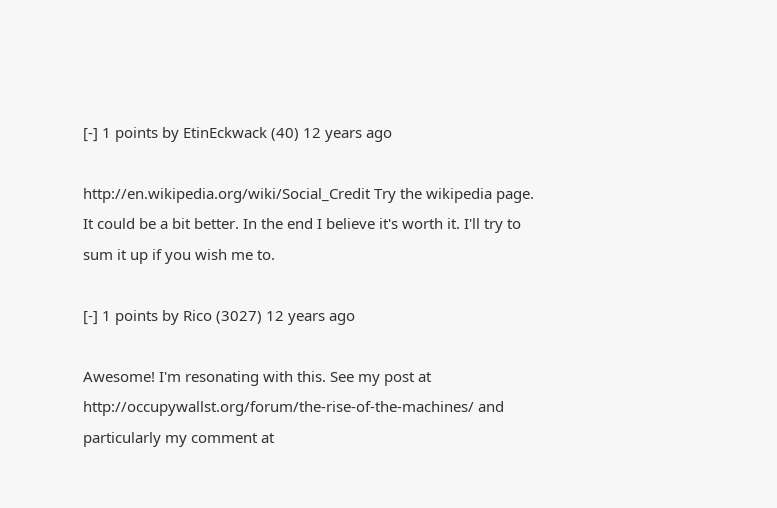[-] 1 points by EtinEckwack (40) 12 years ago

http://en.wikipedia.org/wiki/Social_Credit Try the wikipedia page. It could be a bit better. In the end I believe it's worth it. I'll try to sum it up if you wish me to.

[-] 1 points by Rico (3027) 12 years ago

Awesome! I'm resonating with this. See my post at http://occupywallst.org/forum/the-rise-of-the-machines/ and particularly my comment at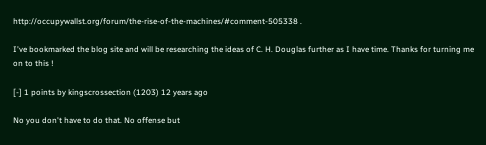http://occupywallst.org/forum/the-rise-of-the-machines/#comment-505338 .

I've bookmarked the blog site and will be researching the ideas of C. H. Douglas further as I have time. Thanks for turning me on to this !

[-] 1 points by kingscrossection (1203) 12 years ago

No you don't have to do that. No offense but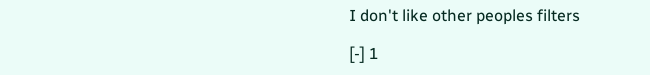I don't like other peoples filters

[-] 1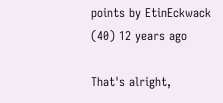points by EtinEckwack (40) 12 years ago

That's alright,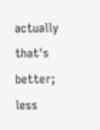actually that's better; less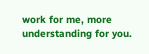work for me, more understanding for you.